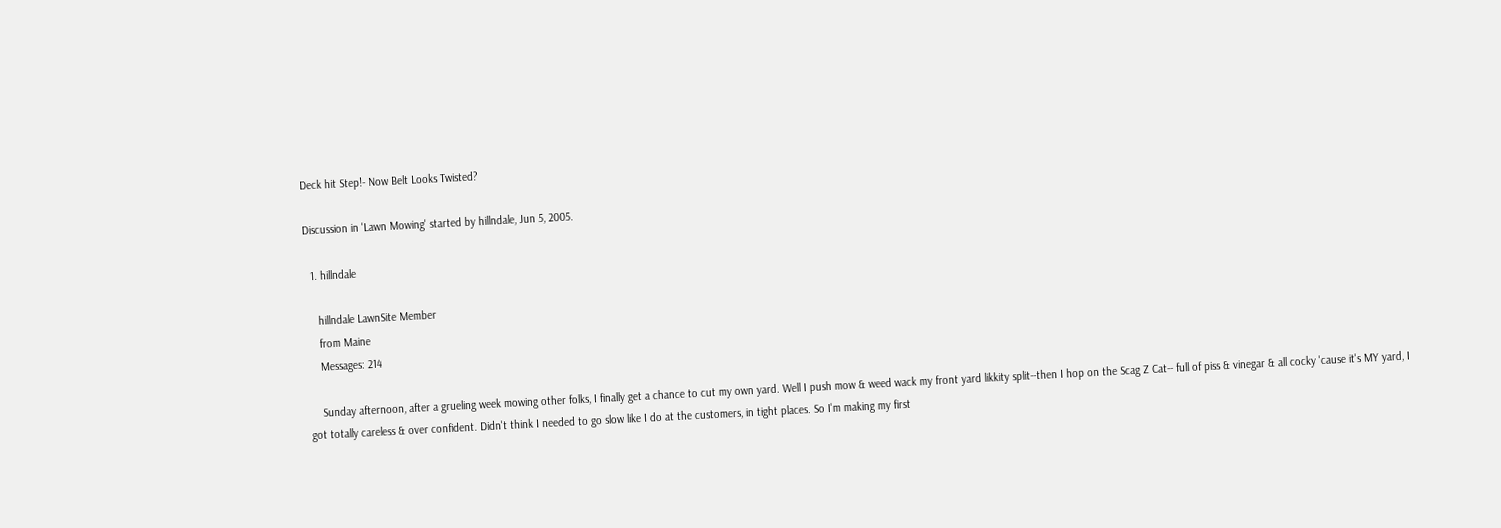Deck hit Step!- Now Belt Looks Twisted?

Discussion in 'Lawn Mowing' started by hillndale, Jun 5, 2005.

  1. hillndale

    hillndale LawnSite Member
    from Maine
    Messages: 214

    Sunday afternoon, after a grueling week mowing other folks, I finally get a chance to cut my own yard. Well I push mow & weed wack my front yard likkity split--then I hop on the Scag Z Cat-- full of piss & vinegar & all cocky 'cause it's MY yard, I got totally careless & over confident. Didn't think I needed to go slow like I do at the customers, in tight places. So I'm making my first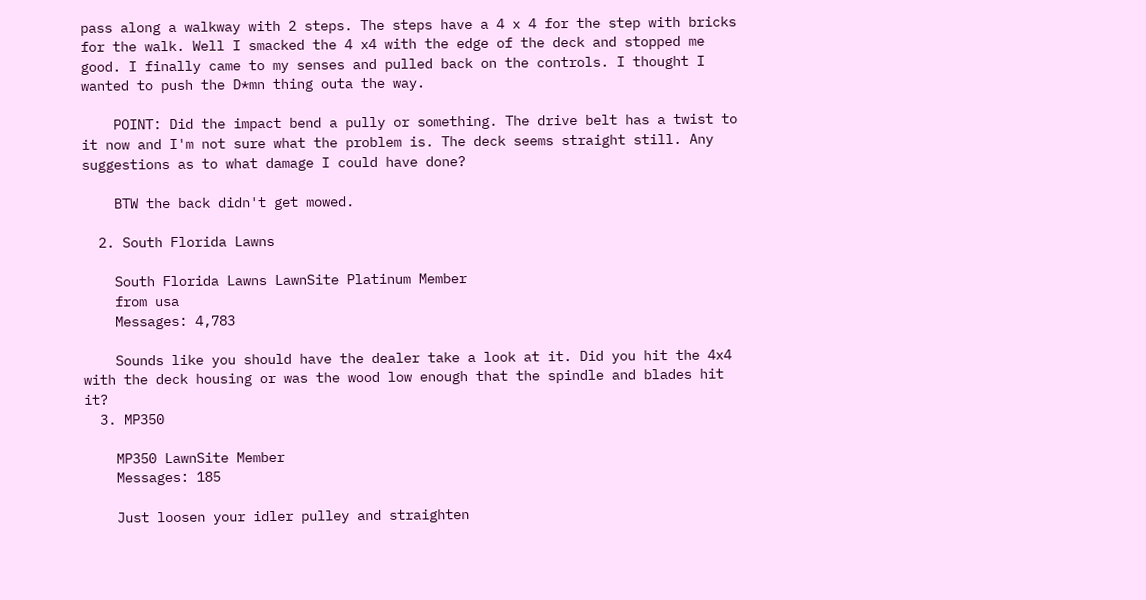pass along a walkway with 2 steps. The steps have a 4 x 4 for the step with bricks for the walk. Well I smacked the 4 x4 with the edge of the deck and stopped me good. I finally came to my senses and pulled back on the controls. I thought I wanted to push the D*mn thing outa the way.

    POINT: Did the impact bend a pully or something. The drive belt has a twist to it now and I'm not sure what the problem is. The deck seems straight still. Any suggestions as to what damage I could have done?

    BTW the back didn't get mowed.

  2. South Florida Lawns

    South Florida Lawns LawnSite Platinum Member
    from usa
    Messages: 4,783

    Sounds like you should have the dealer take a look at it. Did you hit the 4x4 with the deck housing or was the wood low enough that the spindle and blades hit it?
  3. MP350

    MP350 LawnSite Member
    Messages: 185

    Just loosen your idler pulley and straighten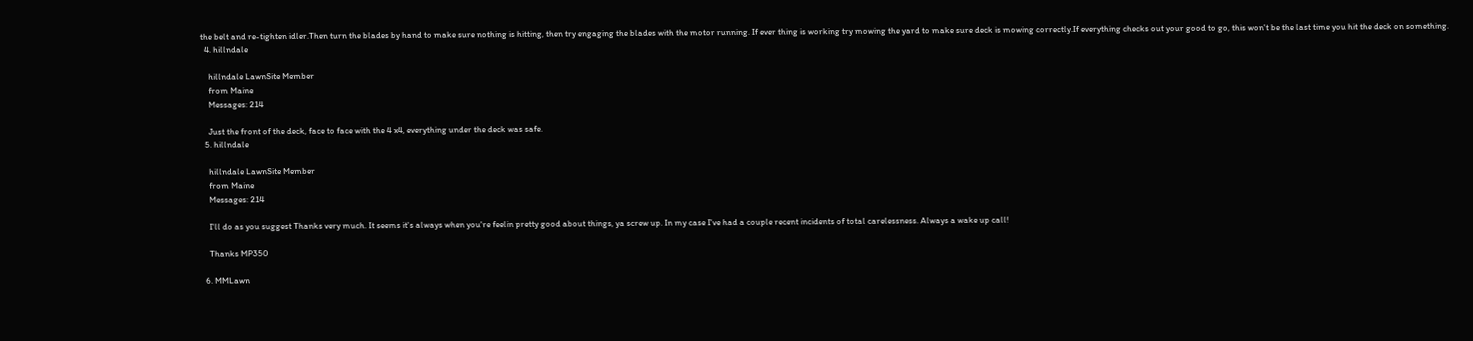the belt and re-tighten idler.Then turn the blades by hand to make sure nothing is hitting, then try engaging the blades with the motor running. If ever thing is working try mowing the yard to make sure deck is mowing correctly.If everything checks out your good to go, this won't be the last time you hit the deck on something.
  4. hillndale

    hillndale LawnSite Member
    from Maine
    Messages: 214

    Just the front of the deck, face to face with the 4 x4, everything under the deck was safe.
  5. hillndale

    hillndale LawnSite Member
    from Maine
    Messages: 214

    I'll do as you suggest Thanks very much. It seems it's always when you're feelin pretty good about things, ya screw up. In my case I've had a couple recent incidents of total carelessness. Always a wake up call!

    Thanks MP350

  6. MMLawn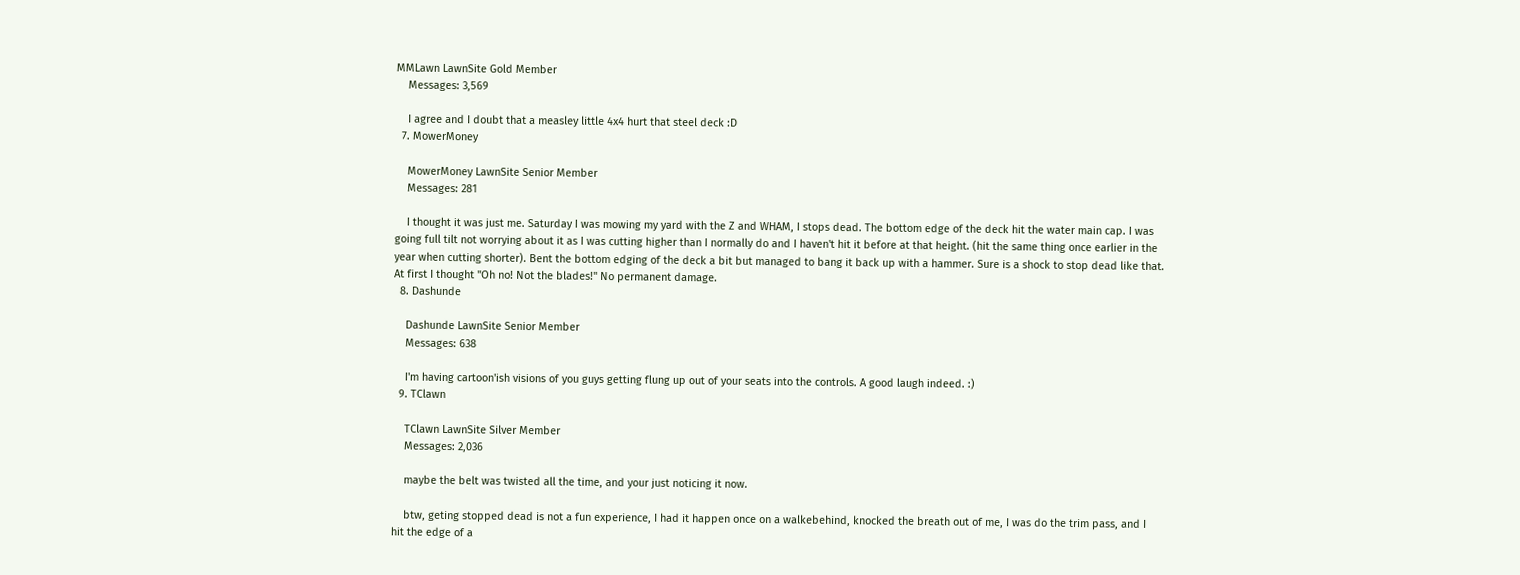MMLawn LawnSite Gold Member
    Messages: 3,569

    I agree and I doubt that a measley little 4x4 hurt that steel deck :D
  7. MowerMoney

    MowerMoney LawnSite Senior Member
    Messages: 281

    I thought it was just me. Saturday I was mowing my yard with the Z and WHAM, I stops dead. The bottom edge of the deck hit the water main cap. I was going full tilt not worrying about it as I was cutting higher than I normally do and I haven't hit it before at that height. (hit the same thing once earlier in the year when cutting shorter). Bent the bottom edging of the deck a bit but managed to bang it back up with a hammer. Sure is a shock to stop dead like that. At first I thought "Oh no! Not the blades!" No permanent damage.
  8. Dashunde

    Dashunde LawnSite Senior Member
    Messages: 638

    I'm having cartoon'ish visions of you guys getting flung up out of your seats into the controls. A good laugh indeed. :)
  9. TClawn

    TClawn LawnSite Silver Member
    Messages: 2,036

    maybe the belt was twisted all the time, and your just noticing it now.

    btw, geting stopped dead is not a fun experience, I had it happen once on a walkebehind, knocked the breath out of me, I was do the trim pass, and I hit the edge of a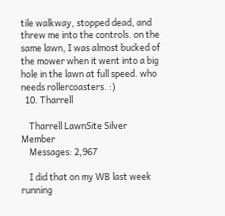tile walkway, stopped dead, and threw me into the controls. on the same lawn, I was almost bucked of the mower when it went into a big hole in the lawn at full speed. who needs rollercoasters. :)
  10. Tharrell

    Tharrell LawnSite Silver Member
    Messages: 2,967

    I did that on my WB last week running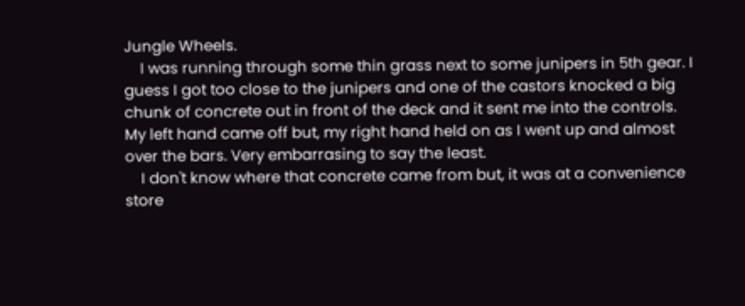Jungle Wheels.
    I was running through some thin grass next to some junipers in 5th gear. I guess I got too close to the junipers and one of the castors knocked a big chunk of concrete out in front of the deck and it sent me into the controls. My left hand came off but, my right hand held on as I went up and almost over the bars. Very embarrasing to say the least.
    I don't know where that concrete came from but, it was at a convenience store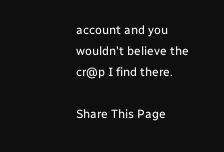account and you wouldn't believe the cr@p I find there.

Share This Page